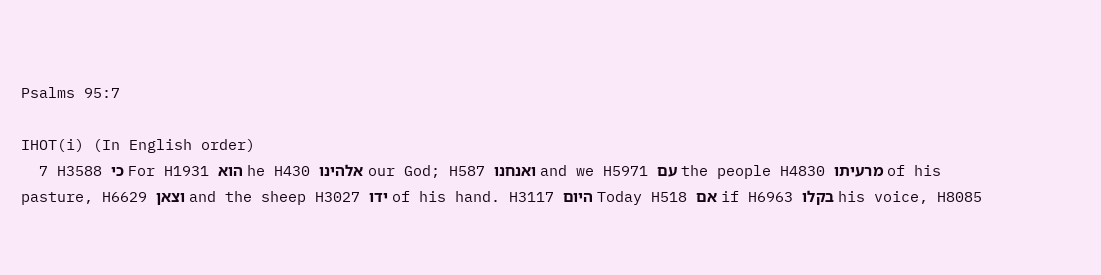Psalms 95:7

IHOT(i) (In English order)
  7 H3588 כי For H1931 הוא he H430 אלהינו our God; H587 ואנחנו and we H5971 עם the people H4830 מרעיתו of his pasture, H6629 וצאן and the sheep H3027 ידו of his hand. H3117 היום Today H518 אם if H6963 בקלו his voice, H8085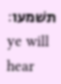תשׁמעו׃ ye will hear